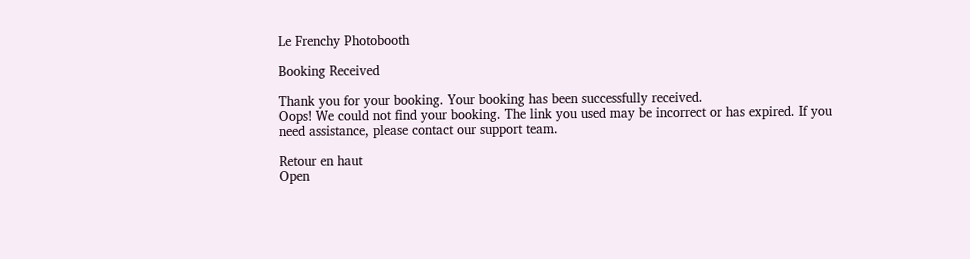Le Frenchy Photobooth

Booking Received

Thank you for your booking. Your booking has been successfully received.
Oops! We could not find your booking. The link you used may be incorrect or has expired. If you need assistance, please contact our support team.

Retour en haut
Open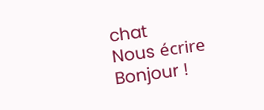chat
Nous écrire
Bonjour !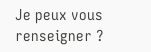Je peux vous renseigner ?